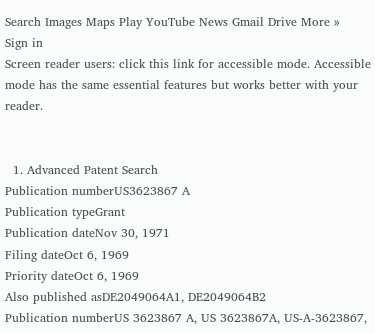Search Images Maps Play YouTube News Gmail Drive More »
Sign in
Screen reader users: click this link for accessible mode. Accessible mode has the same essential features but works better with your reader.


  1. Advanced Patent Search
Publication numberUS3623867 A
Publication typeGrant
Publication dateNov 30, 1971
Filing dateOct 6, 1969
Priority dateOct 6, 1969
Also published asDE2049064A1, DE2049064B2
Publication numberUS 3623867 A, US 3623867A, US-A-3623867,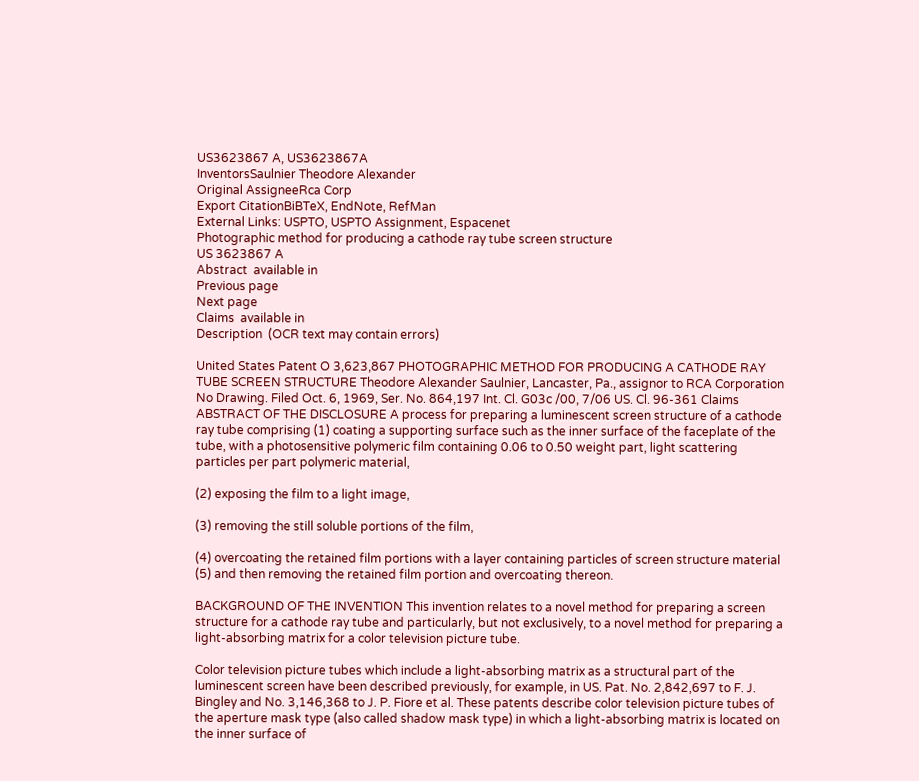US3623867 A, US3623867A
InventorsSaulnier Theodore Alexander
Original AssigneeRca Corp
Export CitationBiBTeX, EndNote, RefMan
External Links: USPTO, USPTO Assignment, Espacenet
Photographic method for producing a cathode ray tube screen structure
US 3623867 A
Abstract  available in
Previous page
Next page
Claims  available in
Description  (OCR text may contain errors)

United States Patent O 3,623,867 PHOTOGRAPHIC METHOD FOR PRODUCING A CATHODE RAY TUBE SCREEN STRUCTURE Theodore Alexander Saulnier, Lancaster, Pa., assignor to RCA Corporation No Drawing. Filed Oct. 6, 1969, Ser. No. 864,197 Int. Cl. G03c /00, 7/06 US. Cl. 96-361 Claims ABSTRACT OF THE DISCLOSURE A process for preparing a luminescent screen structure of a cathode ray tube comprising (1) coating a supporting surface such as the inner surface of the faceplate of the tube, with a photosensitive polymeric film containing 0.06 to 0.50 weight part, light scattering particles per part polymeric material,

(2) exposing the film to a light image,

(3) removing the still soluble portions of the film,

(4) overcoating the retained film portions with a layer containing particles of screen structure material (5) and then removing the retained film portion and overcoating thereon.

BACKGROUND OF THE INVENTION This invention relates to a novel method for preparing a screen structure for a cathode ray tube and particularly, but not exclusively, to a novel method for preparing a light-absorbing matrix for a color television picture tube.

Color television picture tubes which include a light-absorbing matrix as a structural part of the luminescent screen have been described previously, for example, in US. Pat. No. 2,842,697 to F. J. Bingley and No. 3,146,368 to J. P. Fiore et al. These patents describe color television picture tubes of the aperture mask type (also called shadow mask type) in which a light-absorbing matrix is located on the inner surface of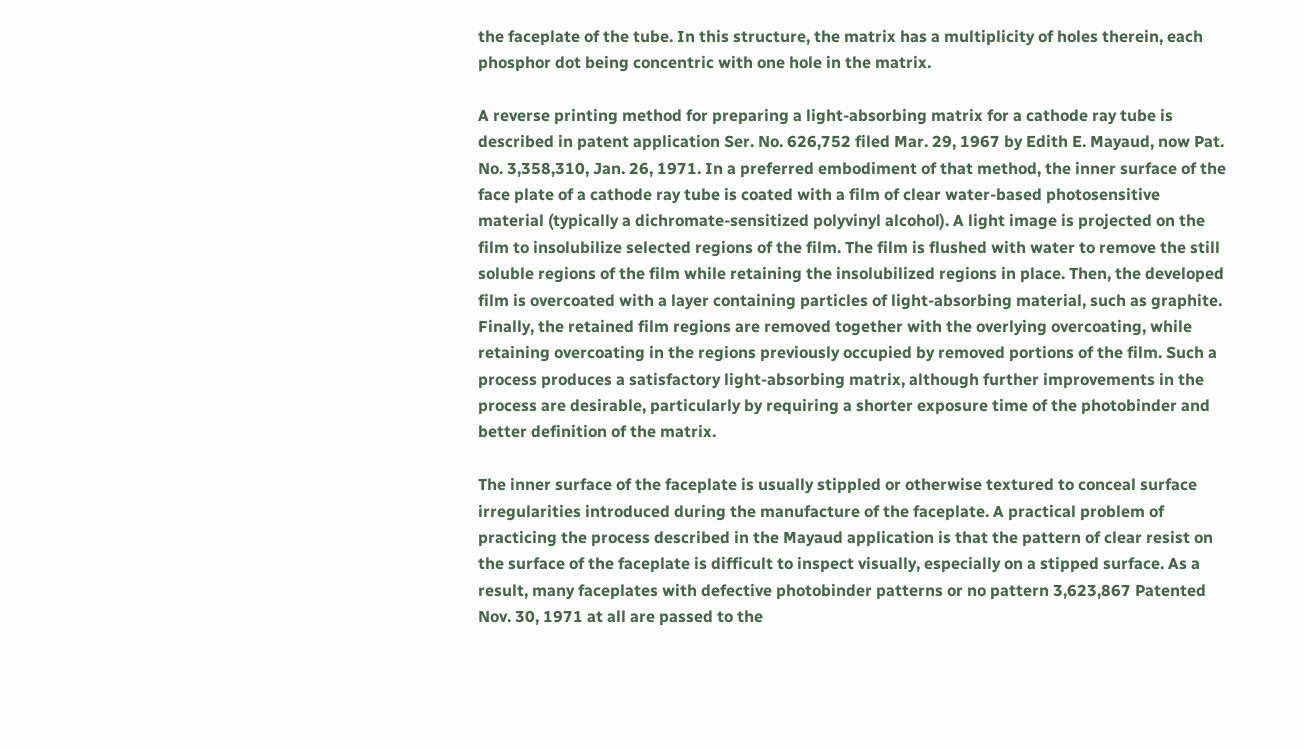the faceplate of the tube. In this structure, the matrix has a multiplicity of holes therein, each phosphor dot being concentric with one hole in the matrix.

A reverse printing method for preparing a light-absorbing matrix for a cathode ray tube is described in patent application Ser. No. 626,752 filed Mar. 29, 1967 by Edith E. Mayaud, now Pat. No. 3,358,310, Jan. 26, 1971. In a preferred embodiment of that method, the inner surface of the face plate of a cathode ray tube is coated with a film of clear water-based photosensitive material (typically a dichromate-sensitized polyvinyl alcohol). A light image is projected on the film to insolubilize selected regions of the film. The film is flushed with water to remove the still soluble regions of the film while retaining the insolubilized regions in place. Then, the developed film is overcoated with a layer containing particles of light-absorbing material, such as graphite. Finally, the retained film regions are removed together with the overlying overcoating, while retaining overcoating in the regions previously occupied by removed portions of the film. Such a process produces a satisfactory light-absorbing matrix, although further improvements in the process are desirable, particularly by requiring a shorter exposure time of the photobinder and better definition of the matrix.

The inner surface of the faceplate is usually stippled or otherwise textured to conceal surface irregularities introduced during the manufacture of the faceplate. A practical problem of practicing the process described in the Mayaud application is that the pattern of clear resist on the surface of the faceplate is difficult to inspect visually, especially on a stipped surface. As a result, many faceplates with defective photobinder patterns or no pattern 3,623,867 Patented Nov. 30, 1971 at all are passed to the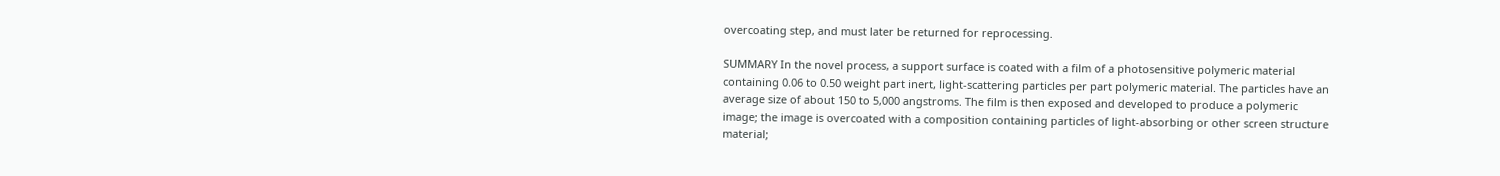overcoating step, and must later be returned for reprocessing.

SUMMARY In the novel process, a support surface is coated with a film of a photosensitive polymeric material containing 0.06 to 0.50 weight part inert, light-scattering particles per part polymeric material. The particles have an average size of about 150 to 5,000 angstroms. The film is then exposed and developed to produce a polymeric image; the image is overcoated with a composition containing particles of light-absorbing or other screen structure material;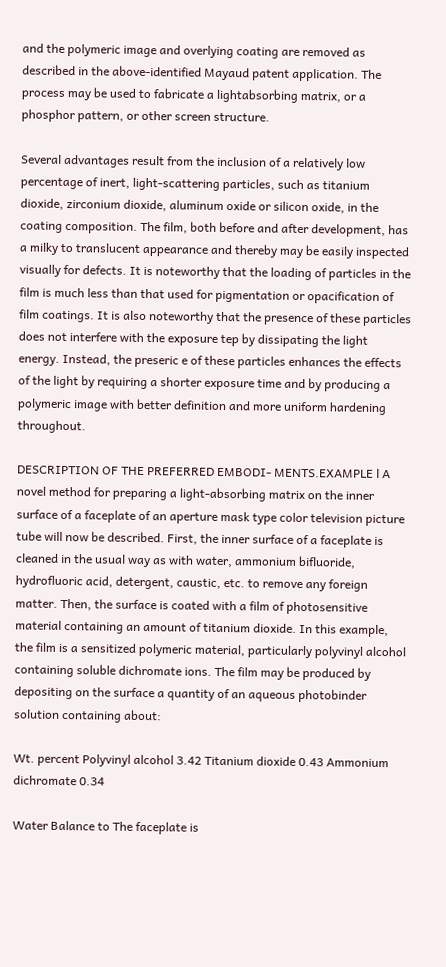and the polymeric image and overlying coating are removed as described in the above-identified Mayaud patent application. The process may be used to fabricate a lightabsorbing matrix, or a phosphor pattern, or other screen structure.

Several advantages result from the inclusion of a relatively low percentage of inert, light-scattering particles, such as titanium dioxide, zirconium dioxide, aluminum oxide or silicon oxide, in the coating composition. The film, both before and after development, has a milky to translucent appearance and thereby may be easily inspected visually for defects. It is noteworthy that the loading of particles in the film is much less than that used for pigmentation or opacification of film coatings. It is also noteworthy that the presence of these particles does not interfere with the exposure tep by dissipating the light energy. Instead, the preseric e of these particles enhances the effects of the light by requiring a shorter exposure time and by producing a polymeric image with better definition and more uniform hardening throughout.

DESCRIPTION OF THE PREFERRED EMBODI- MENTS.EXAMPLE l A novel method for preparing a light-absorbing matrix on the inner surface of a faceplate of an aperture mask type color television picture tube will now be described. First, the inner surface of a faceplate is cleaned in the usual way as with water, ammonium bifluoride, hydrofluoric acid, detergent, caustic, etc. to remove any foreign matter. Then, the surface is coated with a film of photosensitive material containing an amount of titanium dioxide. In this example, the film is a sensitized polymeric material, particularly polyvinyl alcohol containing soluble dichromate ions. The film may be produced by depositing on the surface a quantity of an aqueous photobinder solution containing about:

Wt. percent Polyvinyl alcohol 3.42 Titanium dioxide 0.43 Ammonium dichromate 0.34

Water Balance to The faceplate is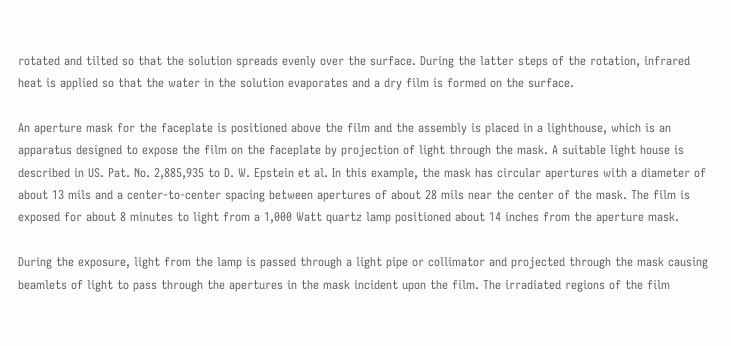rotated and tilted so that the solution spreads evenly over the surface. During the latter steps of the rotation, infrared heat is applied so that the water in the solution evaporates and a dry film is formed on the surface.

An aperture mask for the faceplate is positioned above the film and the assembly is placed in a lighthouse, which is an apparatus designed to expose the film on the faceplate by projection of light through the mask. A suitable light house is described in US. Pat. No. 2,885,935 to D. W. Epstein et al. In this example, the mask has circular apertures with a diameter of about 13 mils and a center-to-center spacing between apertures of about 28 mils near the center of the mask. The film is exposed for about 8 minutes to light from a 1,000 Watt quartz lamp positioned about 14 inches from the aperture mask.

During the exposure, light from the lamp is passed through a light pipe or collimator and projected through the mask causing beamlets of light to pass through the apertures in the mask incident upon the film. The irradiated regions of the film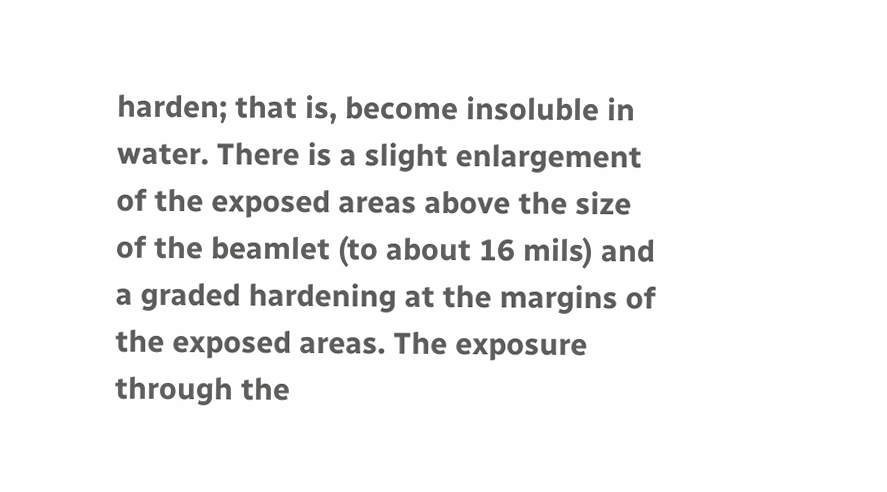harden; that is, become insoluble in water. There is a slight enlargement of the exposed areas above the size of the beamlet (to about 16 mils) and a graded hardening at the margins of the exposed areas. The exposure through the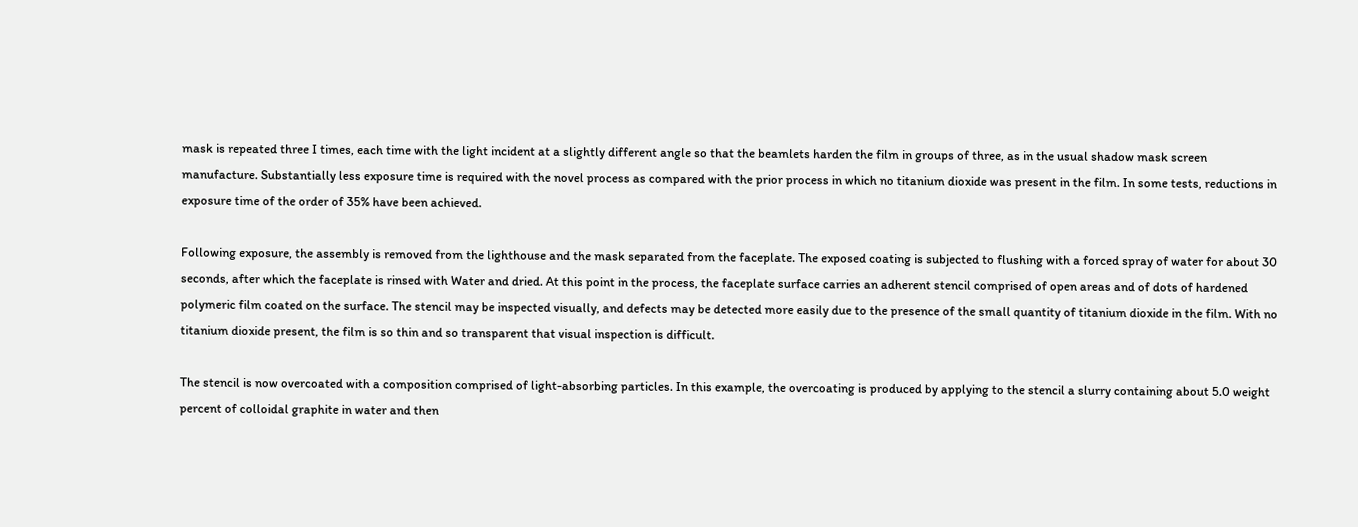mask is repeated three I times, each time with the light incident at a slightly different angle so that the beamlets harden the film in groups of three, as in the usual shadow mask screen manufacture. Substantially less exposure time is required with the novel process as compared with the prior process in which no titanium dioxide was present in the film. In some tests, reductions in exposure time of the order of 35% have been achieved.

Following exposure, the assembly is removed from the lighthouse and the mask separated from the faceplate. The exposed coating is subjected to flushing with a forced spray of water for about 30 seconds, after which the faceplate is rinsed with Water and dried. At this point in the process, the faceplate surface carries an adherent stencil comprised of open areas and of dots of hardened polymeric film coated on the surface. The stencil may be inspected visually, and defects may be detected more easily due to the presence of the small quantity of titanium dioxide in the film. With no titanium dioxide present, the film is so thin and so transparent that visual inspection is difficult.

The stencil is now overcoated with a composition comprised of light-absorbing particles. In this example, the overcoating is produced by applying to the stencil a slurry containing about 5.0 weight percent of colloidal graphite in water and then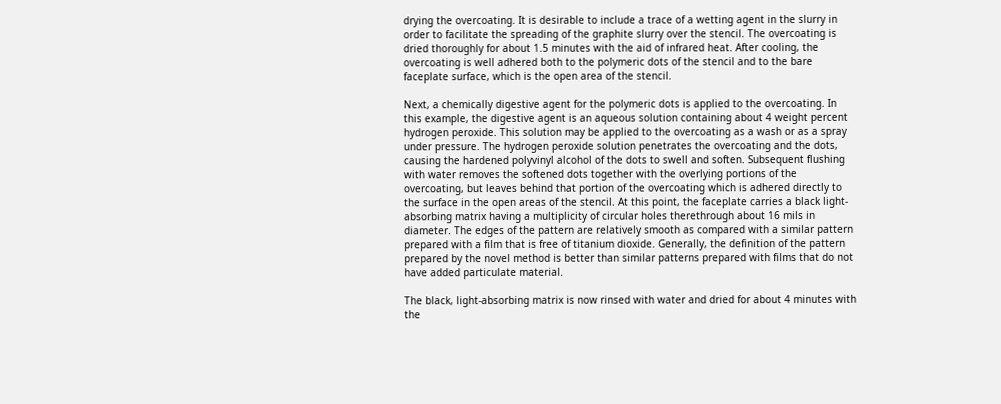drying the overcoating. It is desirable to include a trace of a wetting agent in the slurry in order to facilitate the spreading of the graphite slurry over the stencil. The overcoating is dried thoroughly for about 1.5 minutes with the aid of infrared heat. After cooling, the overcoating is well adhered both to the polymeric dots of the stencil and to the bare faceplate surface, which is the open area of the stencil.

Next, a chemically digestive agent for the polymeric dots is applied to the overcoating. In this example, the digestive agent is an aqueous solution containing about 4 weight percent hydrogen peroxide. This solution may be applied to the overcoating as a wash or as a spray under pressure. The hydrogen peroxide solution penetrates the overcoating and the dots, causing the hardened polyvinyl alcohol of the dots to swell and soften. Subsequent flushing with water removes the softened dots together with the overlying portions of the overcoating, but leaves behind that portion of the overcoating which is adhered directly to the surface in the open areas of the stencil. At this point, the faceplate carries a black light-absorbing matrix having a multiplicity of circular holes therethrough about 16 mils in diameter. The edges of the pattern are relatively smooth as compared with a similar pattern prepared with a film that is free of titanium dioxide. Generally, the definition of the pattern prepared by the novel method is better than similar patterns prepared with films that do not have added particulate material.

The black, light-absorbing matrix is now rinsed with water and dried for about 4 minutes with the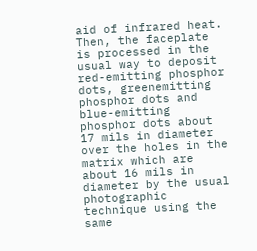aid of infrared heat. Then, the faceplate is processed in the usual way to deposit red-emitting phosphor dots, greenemitting phosphor dots and blue-emitting phosphor dots about 17 mils in diameter over the holes in the matrix which are about 16 mils in diameter by the usual photographic technique using the same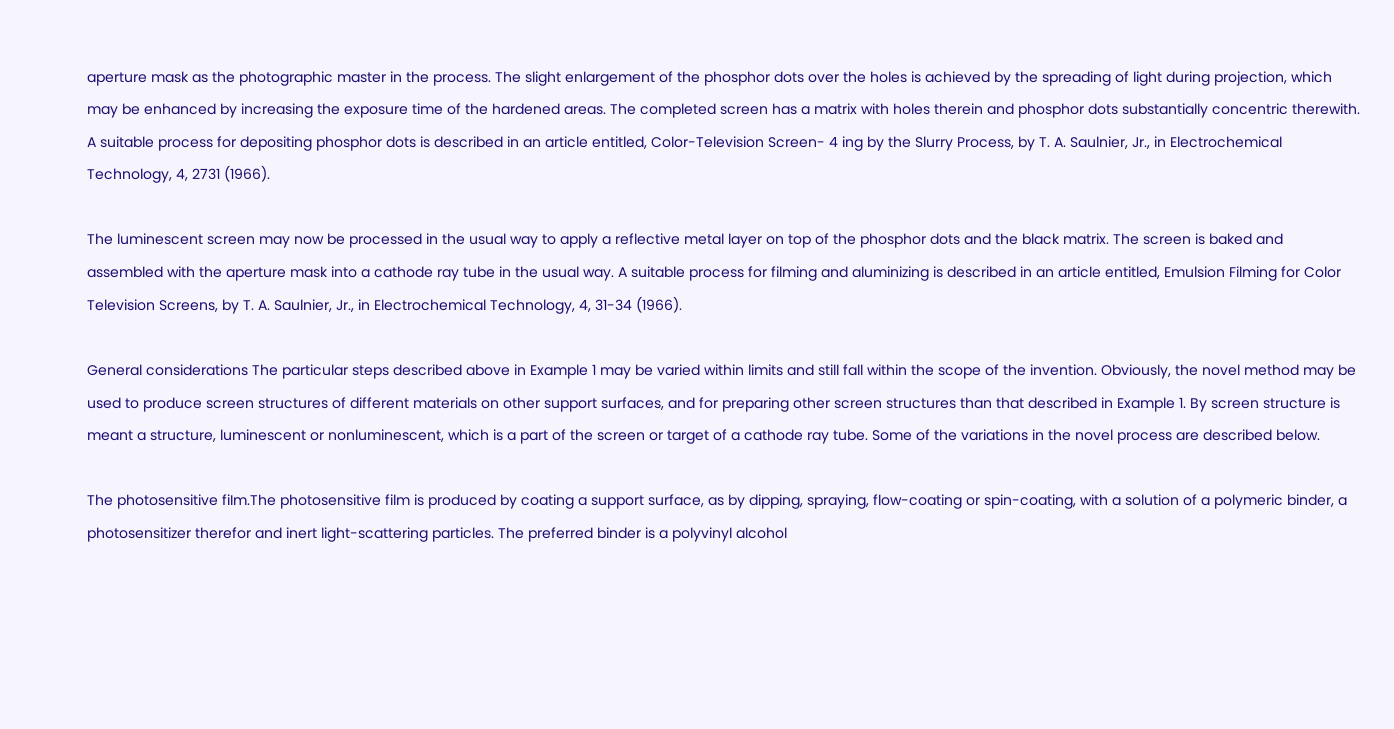aperture mask as the photographic master in the process. The slight enlargement of the phosphor dots over the holes is achieved by the spreading of light during projection, which may be enhanced by increasing the exposure time of the hardened areas. The completed screen has a matrix with holes therein and phosphor dots substantially concentric therewith. A suitable process for depositing phosphor dots is described in an article entitled, Color-Television Screen- 4 ing by the Slurry Process, by T. A. Saulnier, Jr., in Electrochemical Technology, 4, 2731 (1966).

The luminescent screen may now be processed in the usual way to apply a reflective metal layer on top of the phosphor dots and the black matrix. The screen is baked and assembled with the aperture mask into a cathode ray tube in the usual way. A suitable process for filming and aluminizing is described in an article entitled, Emulsion Filming for Color Television Screens, by T. A. Saulnier, Jr., in Electrochemical Technology, 4, 31-34 (1966).

General considerations The particular steps described above in Example 1 may be varied within limits and still fall within the scope of the invention. Obviously, the novel method may be used to produce screen structures of different materials on other support surfaces, and for preparing other screen structures than that described in Example 1. By screen structure is meant a structure, luminescent or nonluminescent, which is a part of the screen or target of a cathode ray tube. Some of the variations in the novel process are described below.

The photosensitive fiIm.The photosensitive film is produced by coating a support surface, as by dipping, spraying, flow-coating or spin-coating, with a solution of a polymeric binder, a photosensitizer therefor and inert light-scattering particles. The preferred binder is a polyvinyl alcohol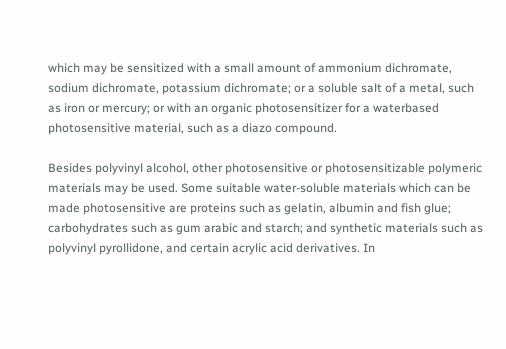which may be sensitized with a small amount of ammonium dichromate, sodium dichromate, potassium dichromate; or a soluble salt of a metal, such as iron or mercury; or with an organic photosensitizer for a waterbased photosensitive material, such as a diazo compound.

Besides polyvinyl alcohol, other photosensitive or photosensitizable polymeric materials may be used. Some suitable water-soluble materials which can be made photosensitive are proteins such as gelatin, albumin and fish glue; carbohydrates such as gum arabic and starch; and synthetic materials such as polyvinyl pyrollidone, and certain acrylic acid derivatives. In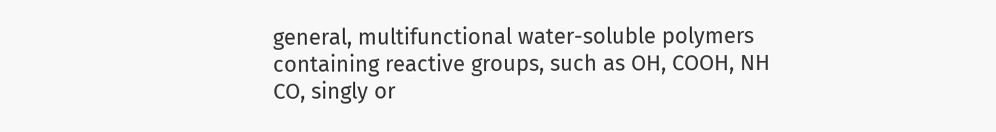general, multifunctional water-soluble polymers containing reactive groups, such as OH, COOH, NH CO, singly or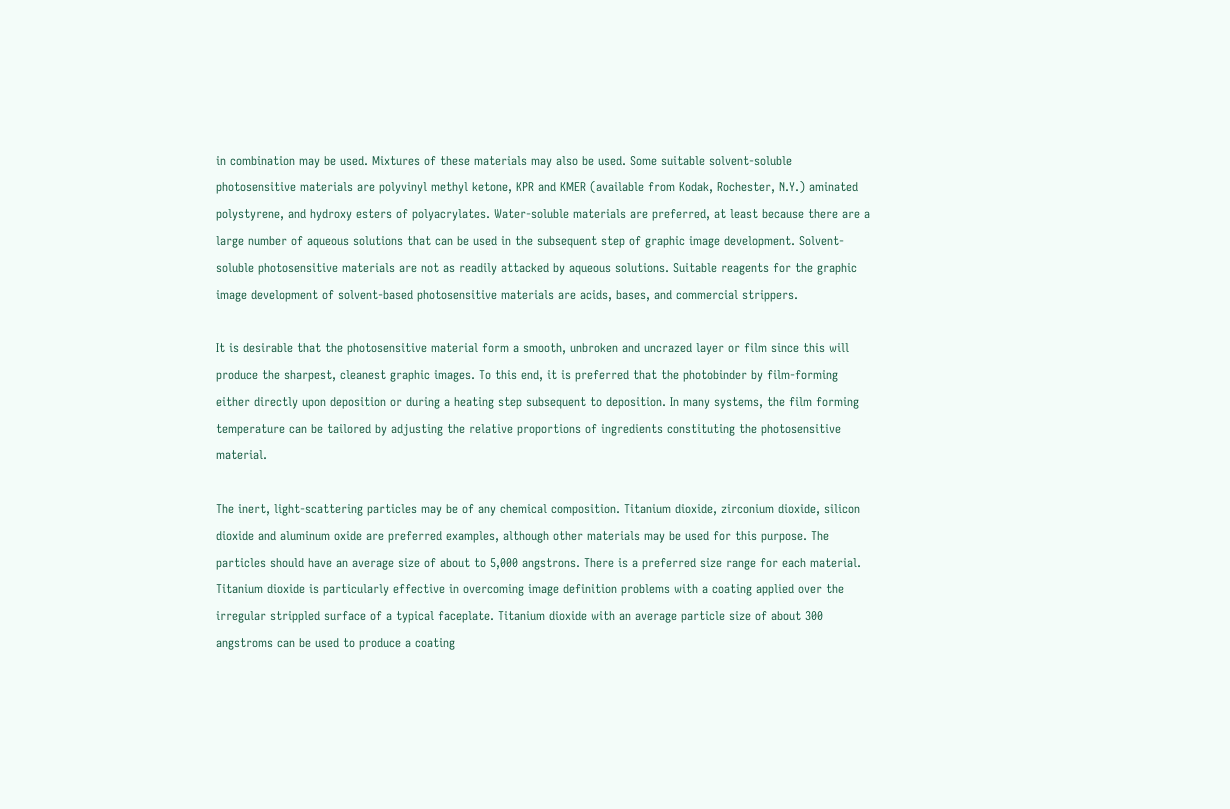in combination may be used. Mixtures of these materials may also be used. Some suitable solvent-soluble photosensitive materials are polyvinyl methyl ketone, KPR and KMER (available from Kodak, Rochester, N.Y.) aminated polystyrene, and hydroxy esters of polyacrylates. Water-soluble materials are preferred, at least because there are a large number of aqueous solutions that can be used in the subsequent step of graphic image development. Solvent-soluble photosensitive materials are not as readily attacked by aqueous solutions. Suitable reagents for the graphic image development of solvent-based photosensitive materials are acids, bases, and commercial strippers.

It is desirable that the photosensitive material form a smooth, unbroken and uncrazed layer or film since this will produce the sharpest, cleanest graphic images. To this end, it is preferred that the photobinder by film-forming either directly upon deposition or during a heating step subsequent to deposition. In many systems, the film forming temperature can be tailored by adjusting the relative proportions of ingredients constituting the photosensitive material.

The inert, light-scattering particles may be of any chemical composition. Titanium dioxide, zirconium dioxide, silicon dioxide and aluminum oxide are preferred examples, although other materials may be used for this purpose. The particles should have an average size of about to 5,000 angstrons. There is a preferred size range for each material. Titanium dioxide is particularly effective in overcoming image definition problems with a coating applied over the irregular strippled surface of a typical faceplate. Titanium dioxide with an average particle size of about 300 angstroms can be used to produce a coating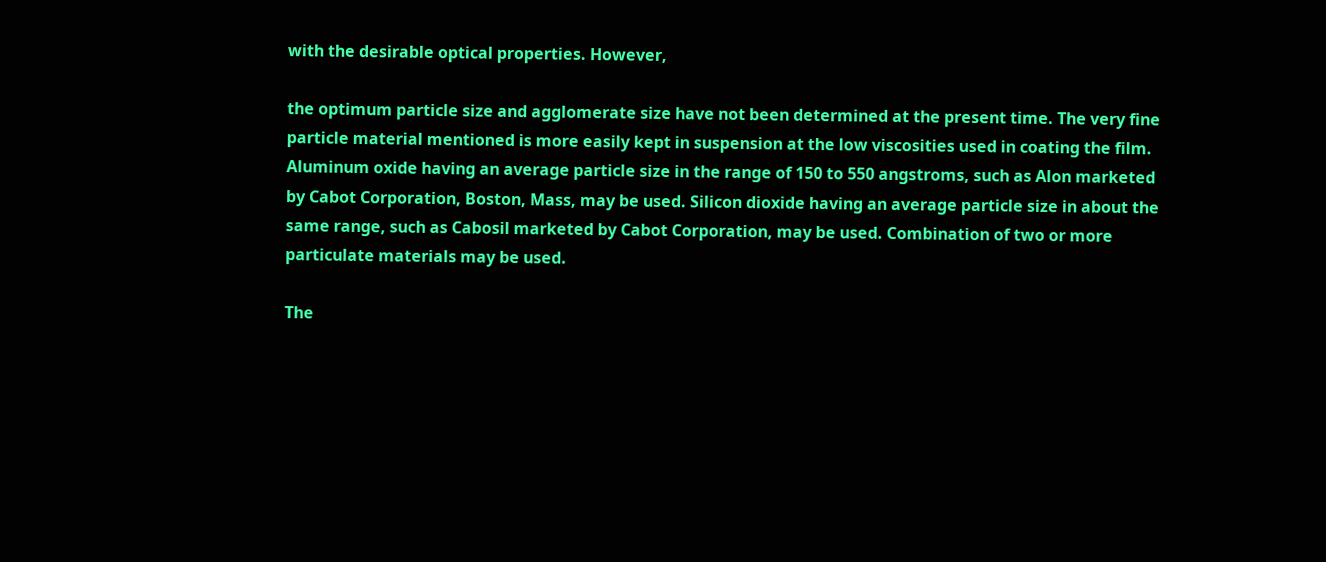with the desirable optical properties. However,

the optimum particle size and agglomerate size have not been determined at the present time. The very fine particle material mentioned is more easily kept in suspension at the low viscosities used in coating the film. Aluminum oxide having an average particle size in the range of 150 to 550 angstroms, such as Alon marketed by Cabot Corporation, Boston, Mass, may be used. Silicon dioxide having an average particle size in about the same range, such as Cabosil marketed by Cabot Corporation, may be used. Combination of two or more particulate materials may be used.

The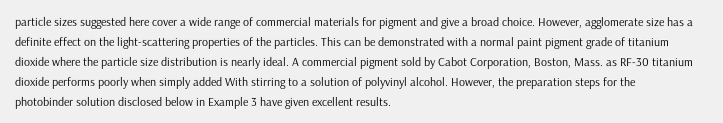particle sizes suggested here cover a wide range of commercial materials for pigment and give a broad choice. However, agglomerate size has a definite effect on the light-scattering properties of the particles. This can be demonstrated with a normal paint pigment grade of titanium dioxide where the particle size distribution is nearly ideal. A commercial pigment sold by Cabot Corporation, Boston, Mass. as RF-30 titanium dioxide performs poorly when simply added With stirring to a solution of polyvinyl alcohol. However, the preparation steps for the photobinder solution disclosed below in Example 3 have given excellent results.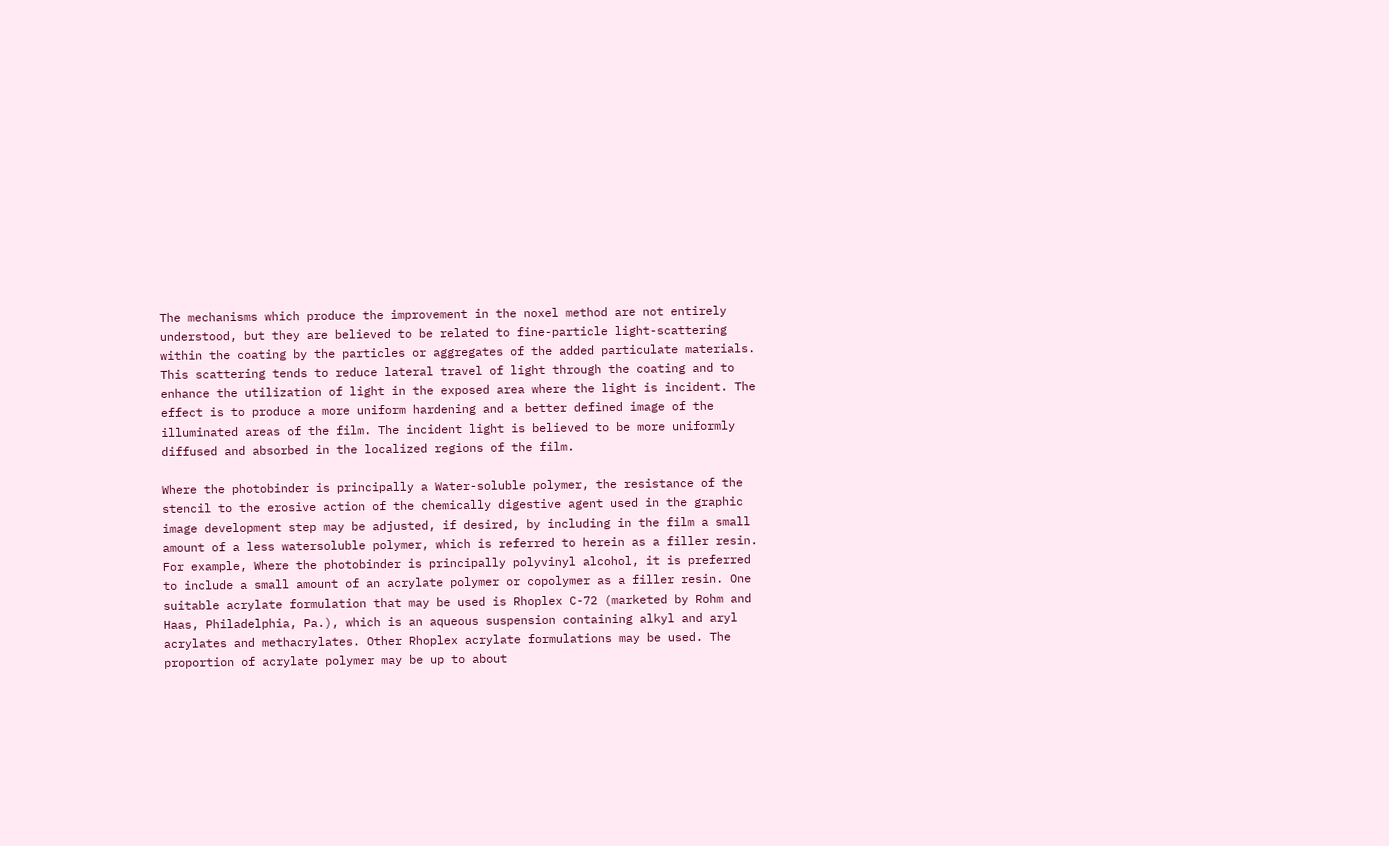The mechanisms which produce the improvement in the noxel method are not entirely understood, but they are believed to be related to fine-particle light-scattering within the coating by the particles or aggregates of the added particulate materials. This scattering tends to reduce lateral travel of light through the coating and to enhance the utilization of light in the exposed area where the light is incident. The effect is to produce a more uniform hardening and a better defined image of the illuminated areas of the film. The incident light is believed to be more uniformly diffused and absorbed in the localized regions of the film.

Where the photobinder is principally a Water-soluble polymer, the resistance of the stencil to the erosive action of the chemically digestive agent used in the graphic image development step may be adjusted, if desired, by including in the film a small amount of a less watersoluble polymer, which is referred to herein as a filler resin. For example, Where the photobinder is principally polyvinyl alcohol, it is preferred to include a small amount of an acrylate polymer or copolymer as a filler resin. One suitable acrylate formulation that may be used is Rhoplex C-72 (marketed by Rohm and Haas, Philadelphia, Pa.), which is an aqueous suspension containing alkyl and aryl acrylates and methacrylates. Other Rhoplex acrylate formulations may be used. The proportion of acrylate polymer may be up to about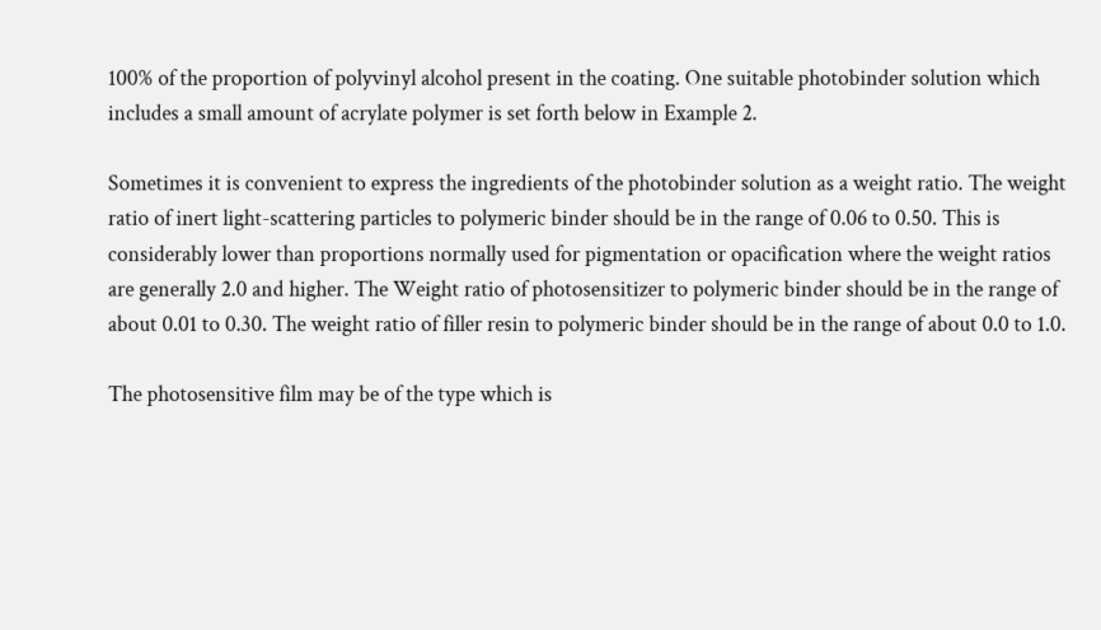100% of the proportion of polyvinyl alcohol present in the coating. One suitable photobinder solution which includes a small amount of acrylate polymer is set forth below in Example 2.

Sometimes it is convenient to express the ingredients of the photobinder solution as a weight ratio. The weight ratio of inert light-scattering particles to polymeric binder should be in the range of 0.06 to 0.50. This is considerably lower than proportions normally used for pigmentation or opacification where the weight ratios are generally 2.0 and higher. The Weight ratio of photosensitizer to polymeric binder should be in the range of about 0.01 to 0.30. The weight ratio of filler resin to polymeric binder should be in the range of about 0.0 to 1.0.

The photosensitive film may be of the type which is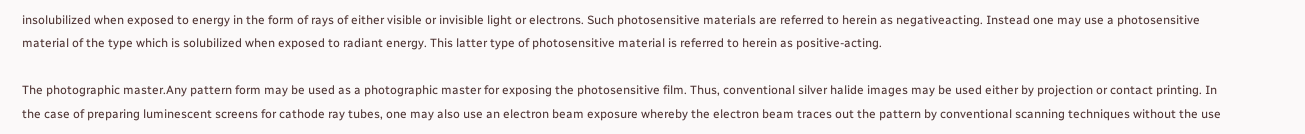insolubilized when exposed to energy in the form of rays of either visible or invisible light or electrons. Such photosensitive materials are referred to herein as negativeacting. Instead one may use a photosensitive material of the type which is solubilized when exposed to radiant energy. This latter type of photosensitive material is referred to herein as positive-acting.

The photographic master.Any pattern form may be used as a photographic master for exposing the photosensitive film. Thus, conventional silver halide images may be used either by projection or contact printing. In the case of preparing luminescent screens for cathode ray tubes, one may also use an electron beam exposure whereby the electron beam traces out the pattern by conventional scanning techniques without the use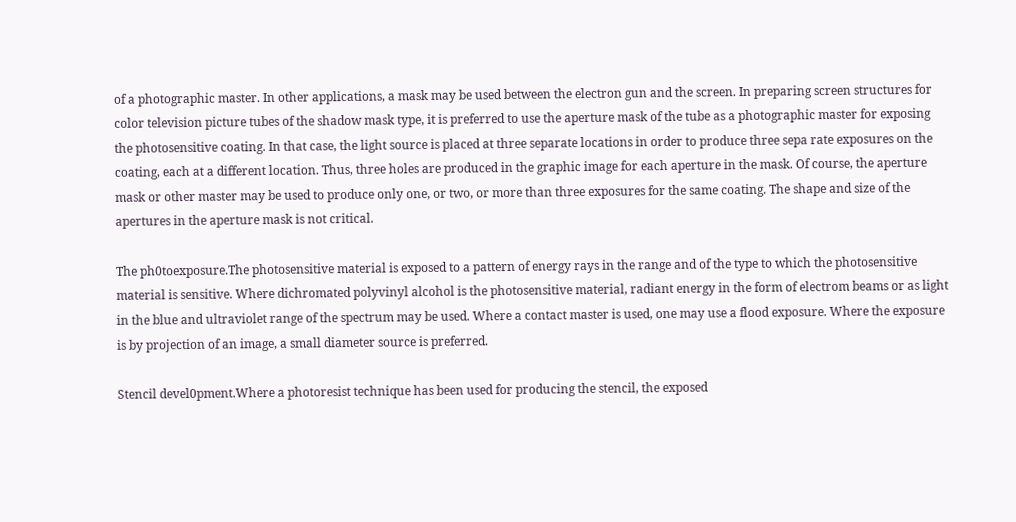of a photographic master. In other applications, a mask may be used between the electron gun and the screen. In preparing screen structures for color television picture tubes of the shadow mask type, it is preferred to use the aperture mask of the tube as a photographic master for exposing the photosensitive coating. In that case, the light source is placed at three separate locations in order to produce three sepa rate exposures on the coating, each at a different location. Thus, three holes are produced in the graphic image for each aperture in the mask. Of course, the aperture mask or other master may be used to produce only one, or two, or more than three exposures for the same coating. The shape and size of the apertures in the aperture mask is not critical.

The ph0toexposure.The photosensitive material is exposed to a pattern of energy rays in the range and of the type to which the photosensitive material is sensitive. Where dichromated polyvinyl alcohol is the photosensitive material, radiant energy in the form of electrom beams or as light in the blue and ultraviolet range of the spectrum may be used. Where a contact master is used, one may use a flood exposure. Where the exposure is by projection of an image, a small diameter source is preferred.

Stencil devel0pment.Where a photoresist technique has been used for producing the stencil, the exposed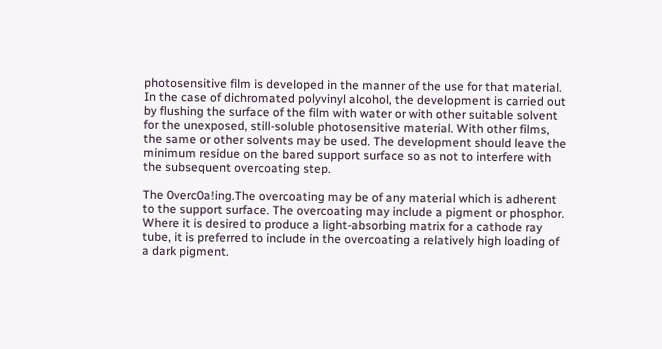photosensitive film is developed in the manner of the use for that material. In the case of dichromated polyvinyl alcohol, the development is carried out by flushing the surface of the film with water or with other suitable solvent for the unexposed, still-soluble photosensitive material. With other films, the same or other solvents may be used. The development should leave the minimum residue on the bared support surface so as not to interfere with the subsequent overcoating step.

The 0verc0a!ing.The overcoating may be of any material which is adherent to the support surface. The overcoating may include a pigment or phosphor. Where it is desired to produce a light-absorbing matrix for a cathode ray tube, it is preferred to include in the overcoating a relatively high loading of a dark pigment.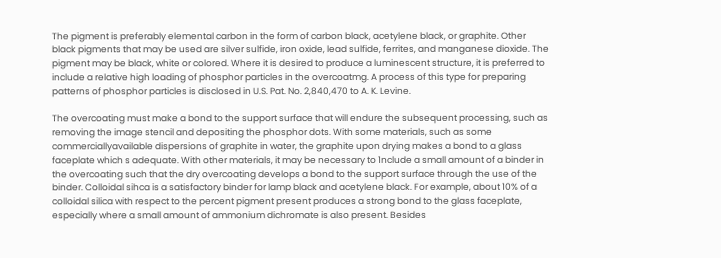The pigment is preferably elemental carbon in the form of carbon black, acetylene black, or graphite. Other black pigments that may be used are silver sulfide, iron oxide, lead sulfide, ferrites, and manganese dioxide. The pigment may be black, white or colored. Where it is desired to produce a luminescent structure, it is preferred to include a relative high loading of phosphor particles in the overcoatmg. A process of this type for preparing patterns of phosphor particles is disclosed in U.S. Pat. No. 2,840,470 to A. K. Levine.

The overcoating must make a bond to the support surface that will endure the subsequent processing, such as removing the image stencil and depositing the phosphor dots. With some materials, such as some commerciallyavailable dispersions of graphite in water, the graphite upon drying makes a bond to a glass faceplate which s adequate. With other materials, it may be necessary to 1nclude a small amount of a binder in the overcoating such that the dry overcoating develops a bond to the support surface through the use of the binder. Colloidal sihca is a satisfactory binder for lamp black and acetylene black. For example, about 10% of a colloidal silica with respect to the percent pigment present produces a strong bond to the glass faceplate, especially where a small amount of ammonium dichromate is also present. Besides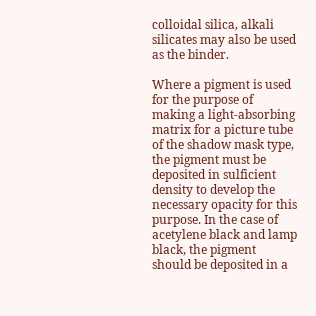colloidal silica, alkali silicates may also be used as the binder.

Where a pigment is used for the purpose of making a light-absorbing matrix for a picture tube of the shadow mask type, the pigment must be deposited in sulficient density to develop the necessary opacity for this purpose. In the case of acetylene black and lamp black, the pigment should be deposited in a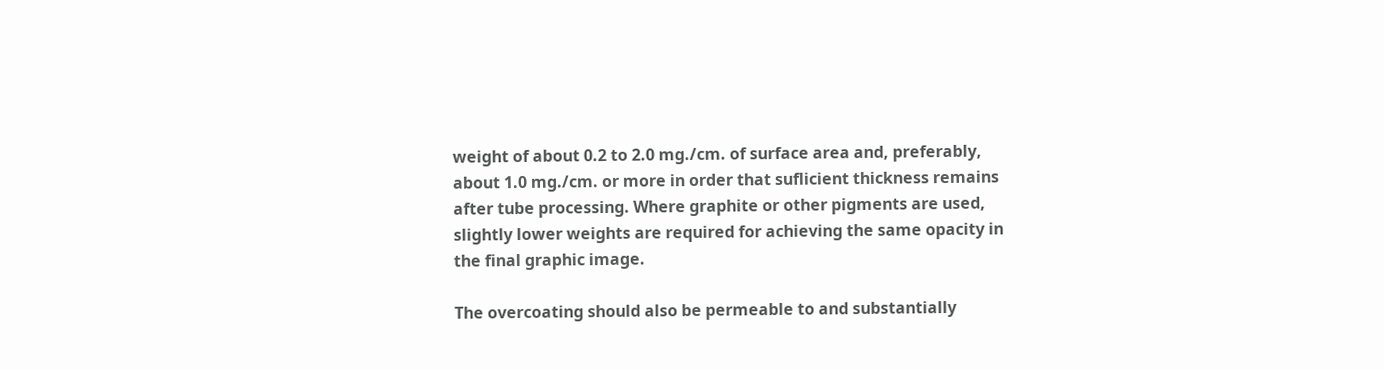weight of about 0.2 to 2.0 mg./cm. of surface area and, preferably, about 1.0 mg./cm. or more in order that suflicient thickness remains after tube processing. Where graphite or other pigments are used, slightly lower weights are required for achieving the same opacity in the final graphic image.

The overcoating should also be permeable to and substantially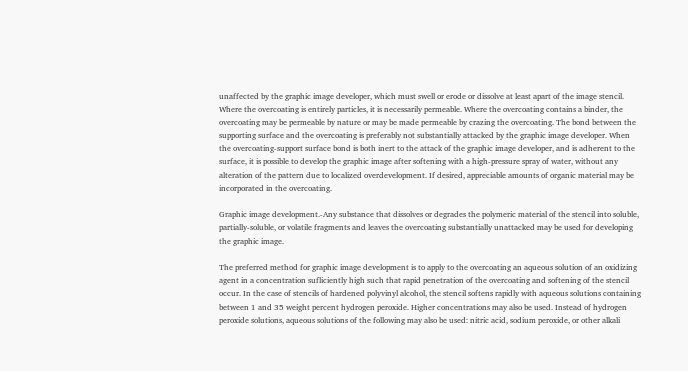unaffected by the graphic image developer, which must swell or erode or dissolve at least apart of the image stencil. Where the overcoating is entirely particles, it is necessarily permeable. Where the overcoating contains a binder, the overcoating may be permeable by nature or may be made permeable by crazing the overcoating. The bond between the supporting surface and the overcoating is preferably not substantially attacked by the graphic image developer. When the overcoating-support surface bond is both inert to the attack of the graphic image developer, and is adherent to the surface, it is possible to develop the graphic image after softening with a high-pressure spray of water, without any alteration of the pattern due to localized overdevelopment. If desired, appreciable amounts of organic material may be incorporated in the overcoating.

Graphic image development.-Any substance that dissolves or degrades the polymeric material of the stencil into soluble, partially-soluble, or volatile fragments and leaves the overcoating substantially unattacked may be used for developing the graphic image.

The preferred method for graphic image development is to apply to the overcoating an aqueous solution of an oxidizing agent in a concentration sufliciently high such that rapid penetration of the overcoating and softening of the stencil occur. In the case of stencils of hardened polyvinyl alcohol, the stencil softens rapidly with aqueous solutions containing between 1 and 35 weight percent hydrogen peroxide. Higher concentrations may also be used. Instead of hydrogen peroxide solutions, aqueous solutions of the following may also be used: nitric acid, sodium peroxide, or other alkali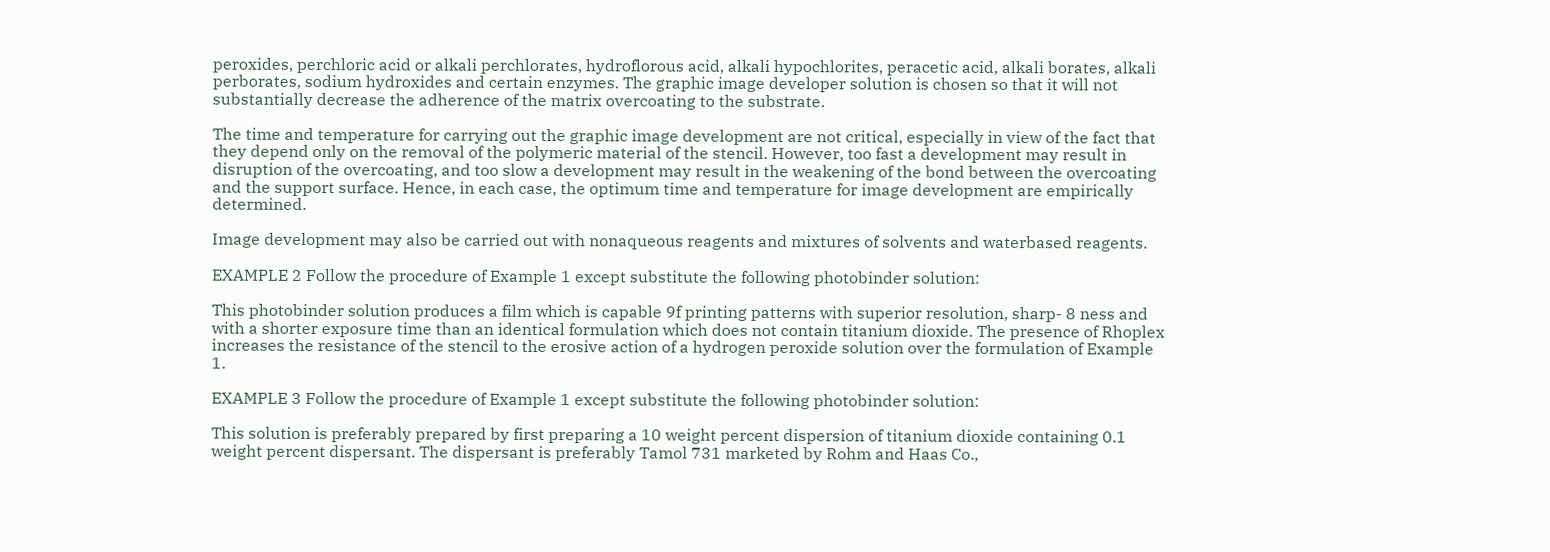peroxides, perchloric acid or alkali perchlorates, hydroflorous acid, alkali hypochlorites, peracetic acid, alkali borates, alkali perborates, sodium hydroxides and certain enzymes. The graphic image developer solution is chosen so that it will not substantially decrease the adherence of the matrix overcoating to the substrate.

The time and temperature for carrying out the graphic image development are not critical, especially in view of the fact that they depend only on the removal of the polymeric material of the stencil. However, too fast a development may result in disruption of the overcoating, and too slow a development may result in the weakening of the bond between the overcoating and the support surface. Hence, in each case, the optimum time and temperature for image development are empirically determined.

Image development may also be carried out with nonaqueous reagents and mixtures of solvents and waterbased reagents.

EXAMPLE 2 Follow the procedure of Example 1 except substitute the following photobinder solution:

This photobinder solution produces a film which is capable 9f printing patterns with superior resolution, sharp- 8 ness and with a shorter exposure time than an identical formulation which does not contain titanium dioxide. The presence of Rhoplex increases the resistance of the stencil to the erosive action of a hydrogen peroxide solution over the formulation of Example 1.

EXAMPLE 3 Follow the procedure of Example 1 except substitute the following photobinder solution:

This solution is preferably prepared by first preparing a 10 weight percent dispersion of titanium dioxide containing 0.1 weight percent dispersant. The dispersant is preferably Tamol 731 marketed by Rohm and Haas Co.,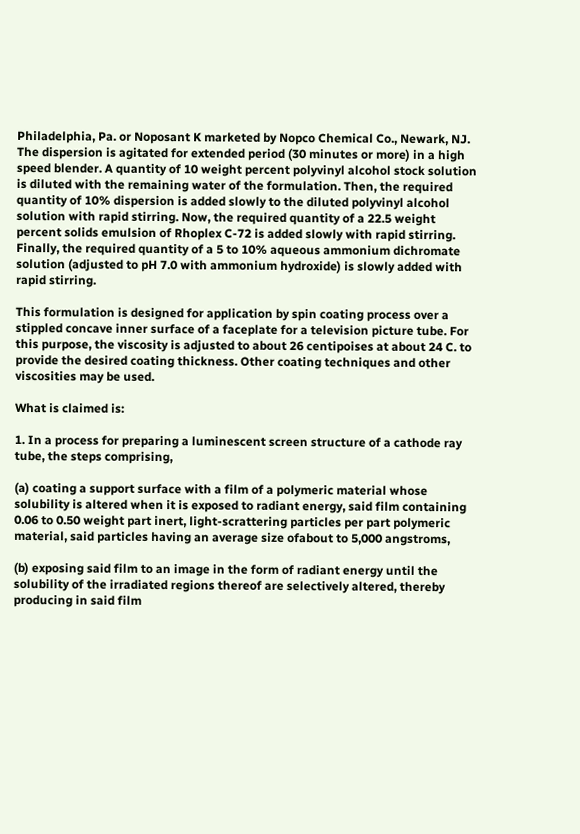Philadelphia, Pa. or Noposant K marketed by Nopco Chemical Co., Newark, NJ. The dispersion is agitated for extended period (30 minutes or more) in a high speed blender. A quantity of 10 weight percent polyvinyl alcohol stock solution is diluted with the remaining water of the formulation. Then, the required quantity of 10% dispersion is added slowly to the diluted polyvinyl alcohol solution with rapid stirring. Now, the required quantity of a 22.5 weight percent solids emulsion of Rhoplex C-72 is added slowly with rapid stirring. Finally, the required quantity of a 5 to 10% aqueous ammonium dichromate solution (adjusted to pH 7.0 with ammonium hydroxide) is slowly added with rapid stirring.

This formulation is designed for application by spin coating process over a stippled concave inner surface of a faceplate for a television picture tube. For this purpose, the viscosity is adjusted to about 26 centipoises at about 24 C. to provide the desired coating thickness. Other coating techniques and other viscosities may be used.

What is claimed is:

1. In a process for preparing a luminescent screen structure of a cathode ray tube, the steps comprising,

(a) coating a support surface with a film of a polymeric material whose solubility is altered when it is exposed to radiant energy, said film containing 0.06 to 0.50 weight part inert, light-scrattering particles per part polymeric material, said particles having an average size ofabout to 5,000 angstroms,

(b) exposing said film to an image in the form of radiant energy until the solubility of the irradiated regions thereof are selectively altered, thereby producing in said film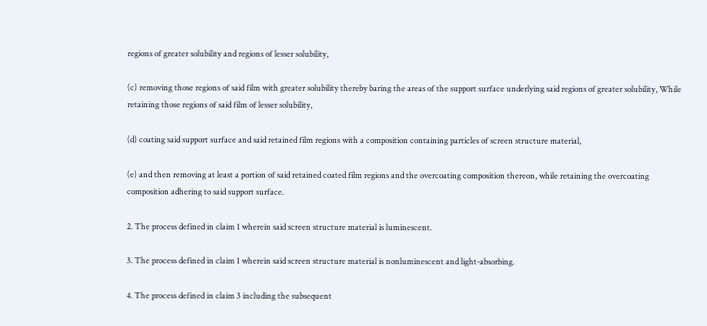regions of greater solubility and regions of lesser solubility,

(c) removing those regions of said film with greater solubility thereby baring the areas of the support surface underlying said regions of greater solubility, While retaining those regions of said film of lesser solubility,

(d) coating said support surface and said retained film regions with a composition containing particles of screen structure material,

(e) and then removing at least a portion of said retained coated film regions and the overcoating composition thereon, while retaining the overcoating composition adhering to said support surface.

2. The process defined in claim 1 wherein said screen structure material is luminescent.

3. The process defined in claim 1 wherein said screen structure material is nonluminescent and light-absorbing.

4. The process defined in claim 3 including the subsequent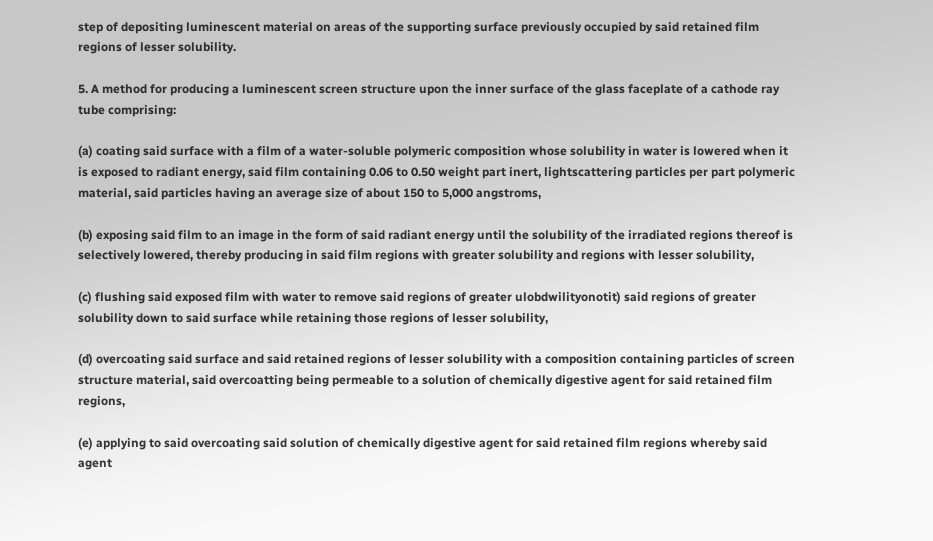step of depositing luminescent material on areas of the supporting surface previously occupied by said retained film regions of lesser solubility.

5. A method for producing a luminescent screen structure upon the inner surface of the glass faceplate of a cathode ray tube comprising:

(a) coating said surface with a film of a water-soluble polymeric composition whose solubility in water is lowered when it is exposed to radiant energy, said film containing 0.06 to 0.50 weight part inert, lightscattering particles per part polymeric material, said particles having an average size of about 150 to 5,000 angstroms,

(b) exposing said film to an image in the form of said radiant energy until the solubility of the irradiated regions thereof is selectively lowered, thereby producing in said film regions with greater solubility and regions with lesser solubility,

(c) flushing said exposed film with water to remove said regions of greater ulobdwilityonotit) said regions of greater solubility down to said surface while retaining those regions of lesser solubility,

(d) overcoating said surface and said retained regions of lesser solubility with a composition containing particles of screen structure material, said overcoatting being permeable to a solution of chemically digestive agent for said retained film regions,

(e) applying to said overcoating said solution of chemically digestive agent for said retained film regions whereby said agent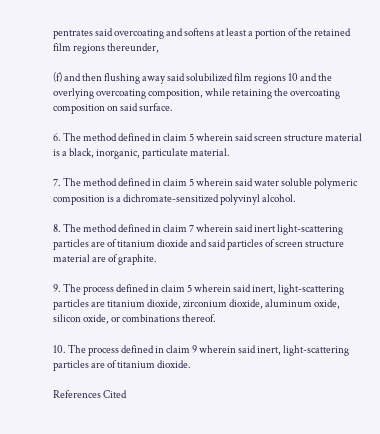pentrates said overcoating and softens at least a portion of the retained film regions thereunder,

(f) and then flushing away said solubilized film regions 10 and the overlying overcoating composition, while retaining the overcoating composition on said surface.

6. The method defined in claim 5 wherein said screen structure material is a black, inorganic, particulate material.

7. The method defined in claim 5 wherein said water soluble polymeric composition is a dichromate-sensitized polyvinyl alcohol.

8. The method defined in claim 7 wherein said inert light-scattering particles are of titanium dioxide and said particles of screen structure material are of graphite.

9. The process defined in claim 5 wherein said inert, light-scattering particles are titanium dioxide, zirconium dioxide, aluminum oxide, silicon oxide, or combinations thereof.

10. The process defined in claim 9 wherein said inert, light-scattering particles are of titanium dioxide.

References Cited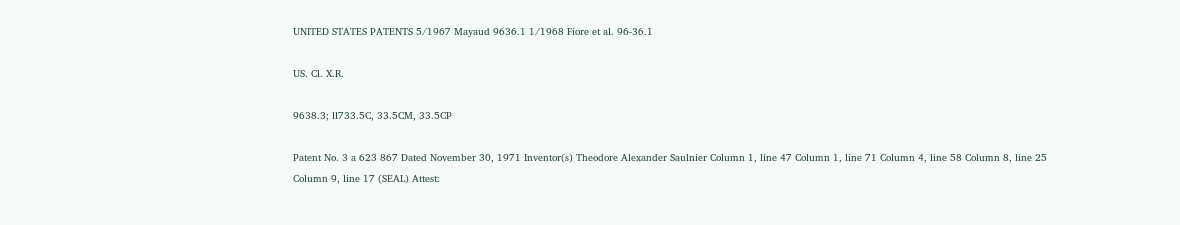UNITED STATES PATENTS 5/1967 Mayaud 9636.1 1/1968 Fiore et al. 96-36.1

US. Cl. X.R.

9638.3; ll733.5C, 33.5CM, 33.5CP

Patent No. 3 a 623 867 Dated November 30, 1971 Inventor(s) Theodore Alexander Saulnier Column 1, line 47 Column 1, line 71 Column 4, line 58 Column 8, line 25 Column 9, line 17 (SEAL) Attest: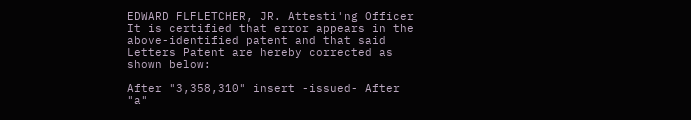EDWARD FLFLETCHER, JR. Attesti'ng Officer It is certified that error appears in the above-identified patent and that said Letters Patent are hereby corrected as shown below:

After "3,358,310" insert -issued- After "a"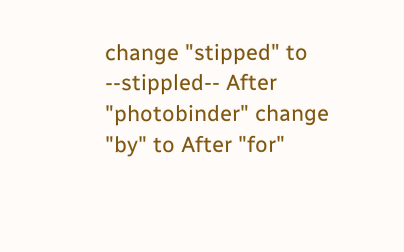change "stipped" to --stippled-- After "photobinder" change "by" to After "for"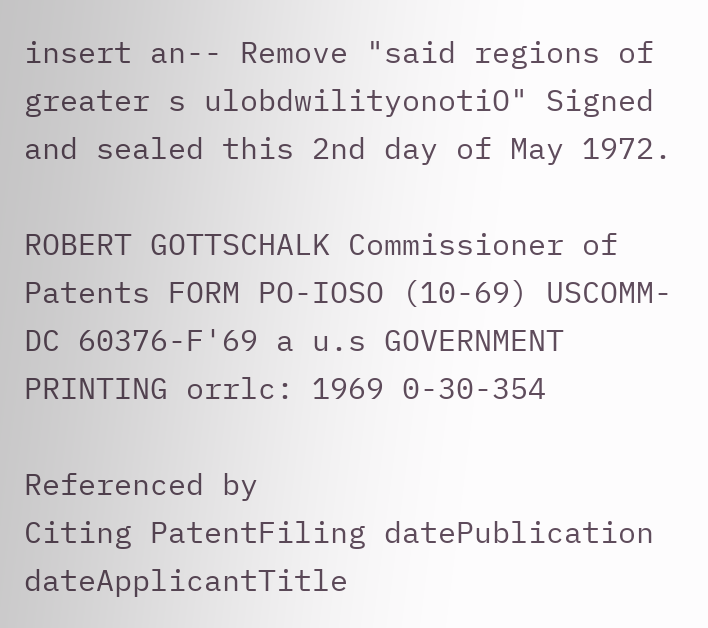insert an-- Remove "said regions of greater s ulobdwilityonotiO" Signed and sealed this 2nd day of May 1972.

ROBERT GOTTSCHALK Commissioner of Patents FORM PO-IOSO (10-69) USCOMM-DC 60376-F'69 a u.s GOVERNMENT PRINTING orrlc: 1969 0-30-354

Referenced by
Citing PatentFiling datePublication dateApplicantTitle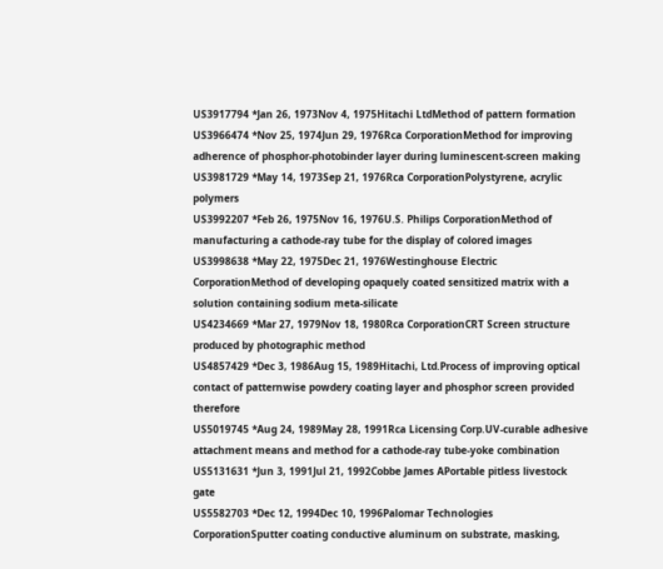US3917794 *Jan 26, 1973Nov 4, 1975Hitachi LtdMethod of pattern formation
US3966474 *Nov 25, 1974Jun 29, 1976Rca CorporationMethod for improving adherence of phosphor-photobinder layer during luminescent-screen making
US3981729 *May 14, 1973Sep 21, 1976Rca CorporationPolystyrene, acrylic polymers
US3992207 *Feb 26, 1975Nov 16, 1976U.S. Philips CorporationMethod of manufacturing a cathode-ray tube for the display of colored images
US3998638 *May 22, 1975Dec 21, 1976Westinghouse Electric CorporationMethod of developing opaquely coated sensitized matrix with a solution containing sodium meta-silicate
US4234669 *Mar 27, 1979Nov 18, 1980Rca CorporationCRT Screen structure produced by photographic method
US4857429 *Dec 3, 1986Aug 15, 1989Hitachi, Ltd.Process of improving optical contact of patternwise powdery coating layer and phosphor screen provided therefore
US5019745 *Aug 24, 1989May 28, 1991Rca Licensing Corp.UV-curable adhesive attachment means and method for a cathode-ray tube-yoke combination
US5131631 *Jun 3, 1991Jul 21, 1992Cobbe James APortable pitless livestock gate
US5582703 *Dec 12, 1994Dec 10, 1996Palomar Technologies CorporationSputter coating conductive aluminum on substrate, masking,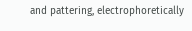and pattering, electrophoretically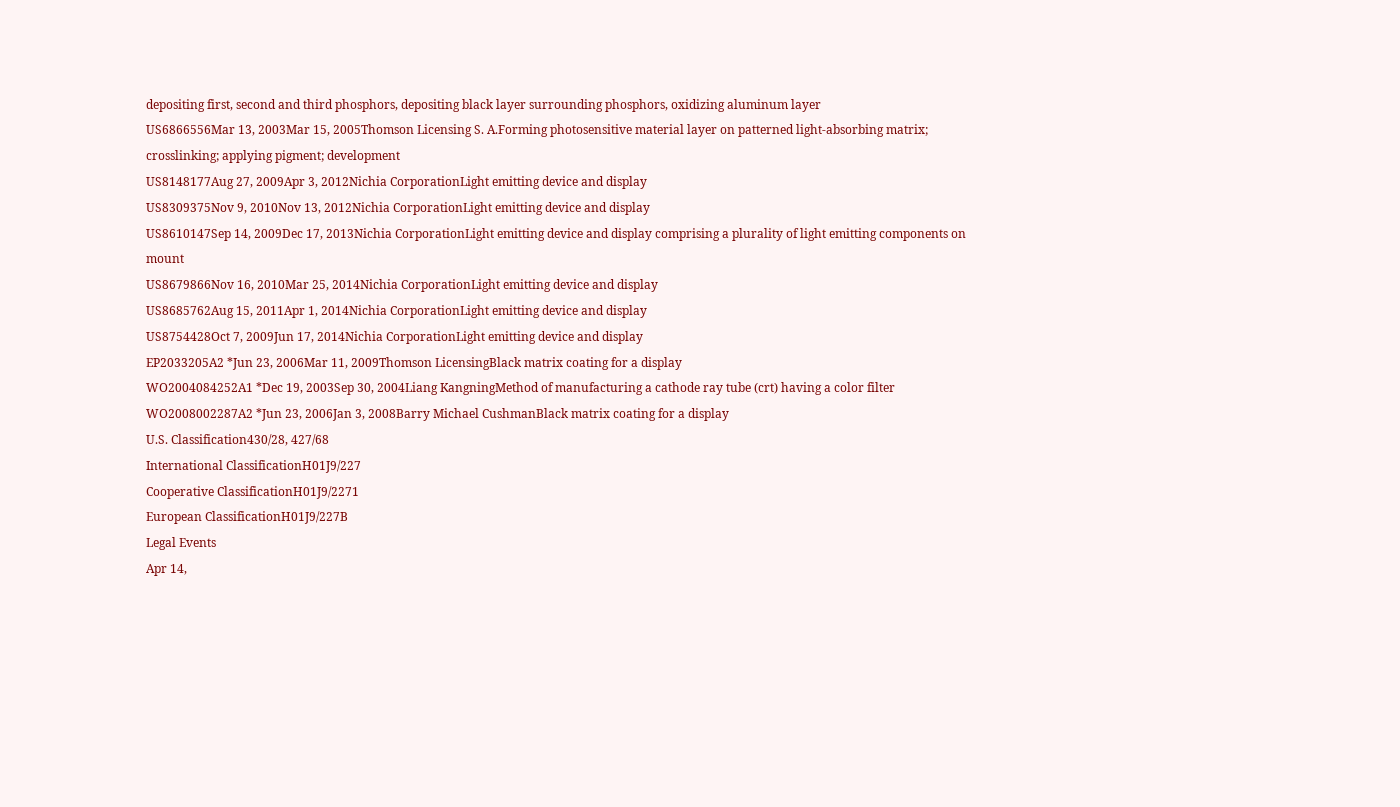depositing first, second and third phosphors, depositing black layer surrounding phosphors, oxidizing aluminum layer
US6866556Mar 13, 2003Mar 15, 2005Thomson Licensing S. A.Forming photosensitive material layer on patterned light-absorbing matrix; crosslinking; applying pigment; development
US8148177Aug 27, 2009Apr 3, 2012Nichia CorporationLight emitting device and display
US8309375Nov 9, 2010Nov 13, 2012Nichia CorporationLight emitting device and display
US8610147Sep 14, 2009Dec 17, 2013Nichia CorporationLight emitting device and display comprising a plurality of light emitting components on mount
US8679866Nov 16, 2010Mar 25, 2014Nichia CorporationLight emitting device and display
US8685762Aug 15, 2011Apr 1, 2014Nichia CorporationLight emitting device and display
US8754428Oct 7, 2009Jun 17, 2014Nichia CorporationLight emitting device and display
EP2033205A2 *Jun 23, 2006Mar 11, 2009Thomson LicensingBlack matrix coating for a display
WO2004084252A1 *Dec 19, 2003Sep 30, 2004Liang KangningMethod of manufacturing a cathode ray tube (crt) having a color filter
WO2008002287A2 *Jun 23, 2006Jan 3, 2008Barry Michael CushmanBlack matrix coating for a display
U.S. Classification430/28, 427/68
International ClassificationH01J9/227
Cooperative ClassificationH01J9/2271
European ClassificationH01J9/227B
Legal Events
Apr 14,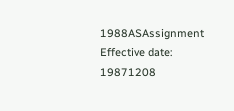1988ASAssignment
Effective date: 19871208